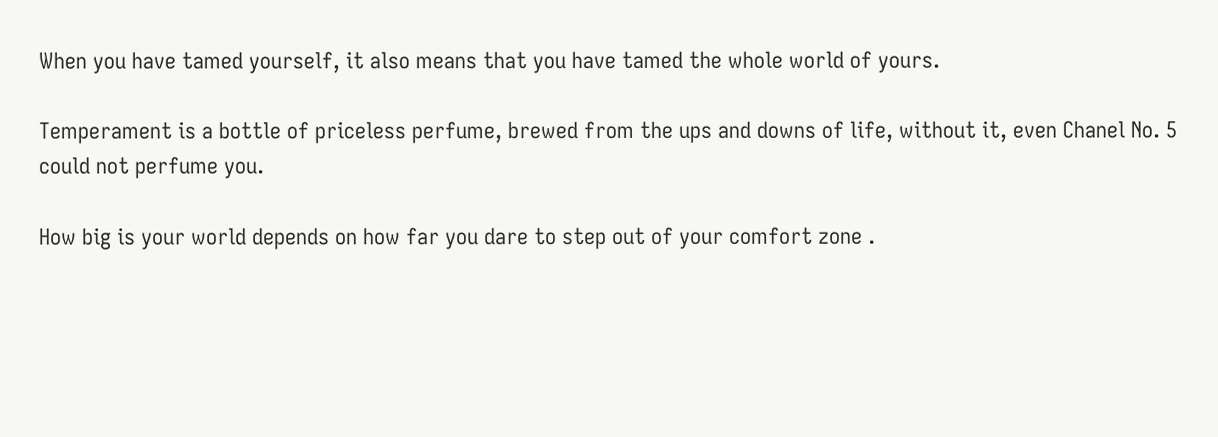When you have tamed yourself, it also means that you have tamed the whole world of yours.

Temperament is a bottle of priceless perfume, brewed from the ups and downs of life, without it, even Chanel No. 5 could not perfume you.

How big is your world depends on how far you dare to step out of your comfort zone .